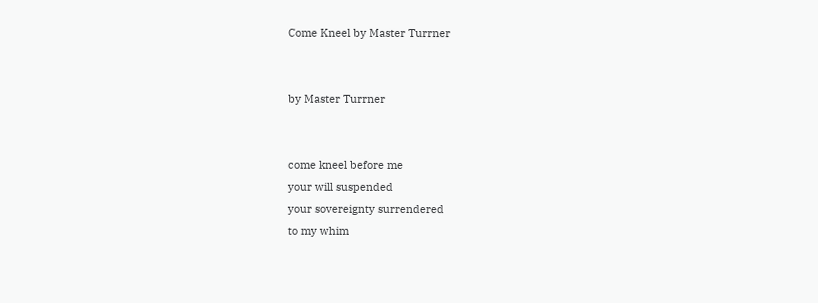Come Kneel by Master Turrner


by Master Turrner


come kneel before me
your will suspended
your sovereignty surrendered
to my whim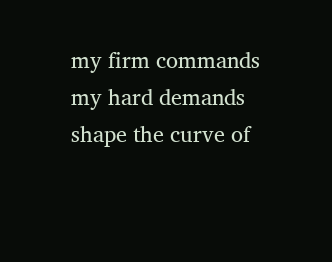my firm commands
my hard demands
shape the curve of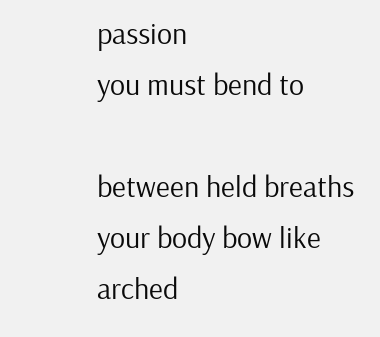passion
you must bend to

between held breaths
your body bow like
arched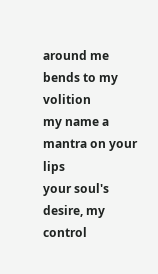around me
bends to my volition
my name a mantra on your lips
your soul's desire, my control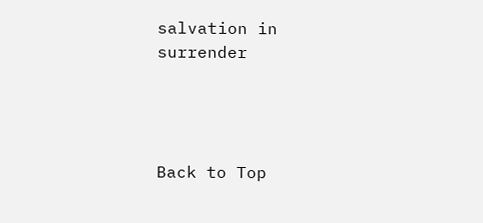salvation in surrender




Back to Top